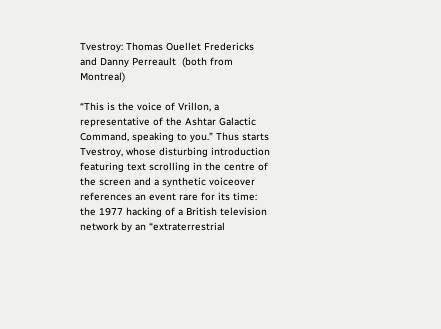Tvestroy: Thomas Ouellet Fredericks and Danny Perreault  (both from Montreal)

“This is the voice of Vrillon, a representative of the Ashtar Galactic Command, speaking to you.” Thus starts Tvestroy, whose disturbing introduction featuring text scrolling in the centre of the screen and a synthetic voiceover references an event rare for its time: the 1977 hacking of a British television network by an “extraterrestrial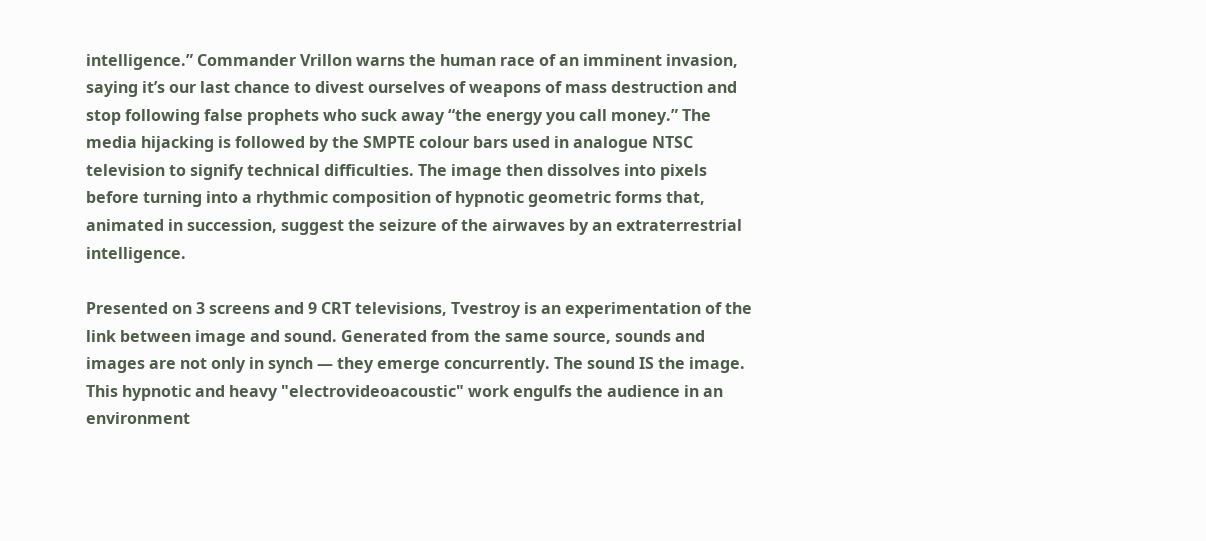intelligence.” Commander Vrillon warns the human race of an imminent invasion, saying it’s our last chance to divest ourselves of weapons of mass destruction and stop following false prophets who suck away “the energy you call money.” The media hijacking is followed by the SMPTE colour bars used in analogue NTSC television to signify technical difficulties. The image then dissolves into pixels before turning into a rhythmic composition of hypnotic geometric forms that, animated in succession, suggest the seizure of the airwaves by an extraterrestrial intelligence.

Presented on 3 screens and 9 CRT televisions, Tvestroy is an experimentation of the link between image and sound. Generated from the same source, sounds and images are not only in synch — they emerge concurrently. The sound IS the image. This hypnotic and heavy "electrovideoacoustic" work engulfs the audience in an environment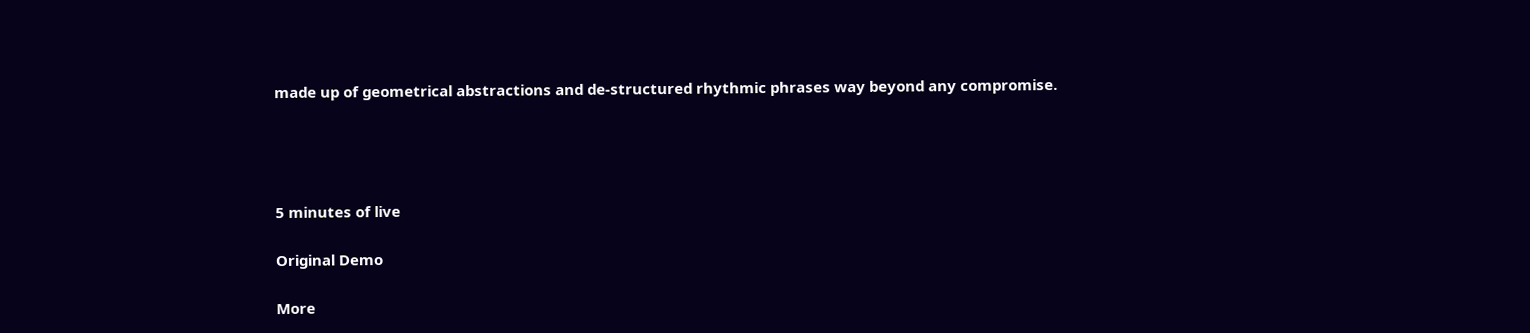made up of geometrical abstractions and de-structured rhythmic phrases way beyond any compromise.




5 minutes of live

Original Demo

More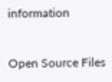information


Open Source Files